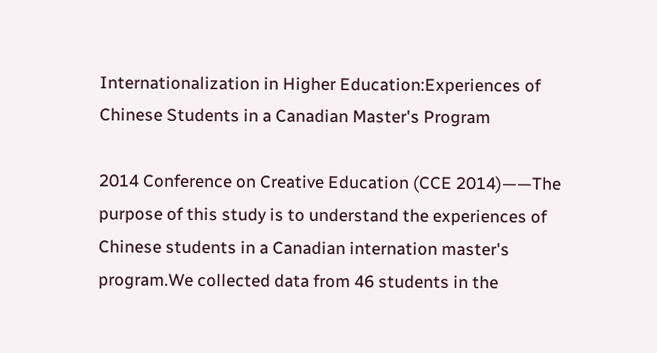Internationalization in Higher Education:Experiences of Chinese Students in a Canadian Master's Program

2014 Conference on Creative Education (CCE 2014)——The purpose of this study is to understand the experiences of Chinese students in a Canadian internation master's program.We collected data from 46 students in the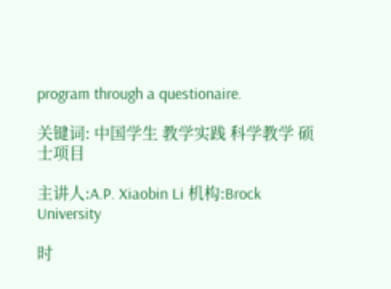program through a questionaire.

关键词: 中国学生 教学实践 科学教学 硕士项目

主讲人:A.P. Xiaobin Li 机构:Brock University

时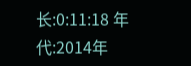长:0:11:18 年代:2014年